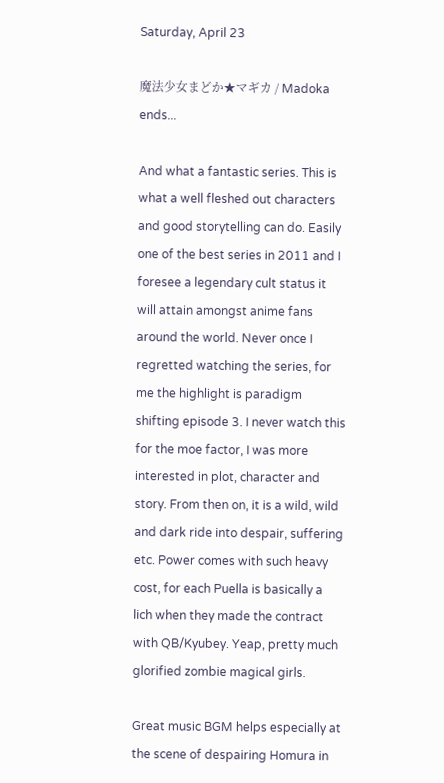Saturday, April 23

魔法少女まどか★マギカ / Madoka ends...

And what a fantastic series. This is what a well fleshed out characters and good storytelling can do. Easily one of the best series in 2011 and I foresee a legendary cult status it will attain amongst anime fans around the world. Never once I regretted watching the series, for me the highlight is paradigm shifting episode 3. I never watch this for the moe factor, I was more interested in plot, character and story. From then on, it is a wild, wild and dark ride into despair, suffering etc. Power comes with such heavy cost, for each Puella is basically a lich when they made the contract with QB/Kyubey. Yeap, pretty much glorified zombie magical girls.

Great music BGM helps especially at the scene of despairing Homura in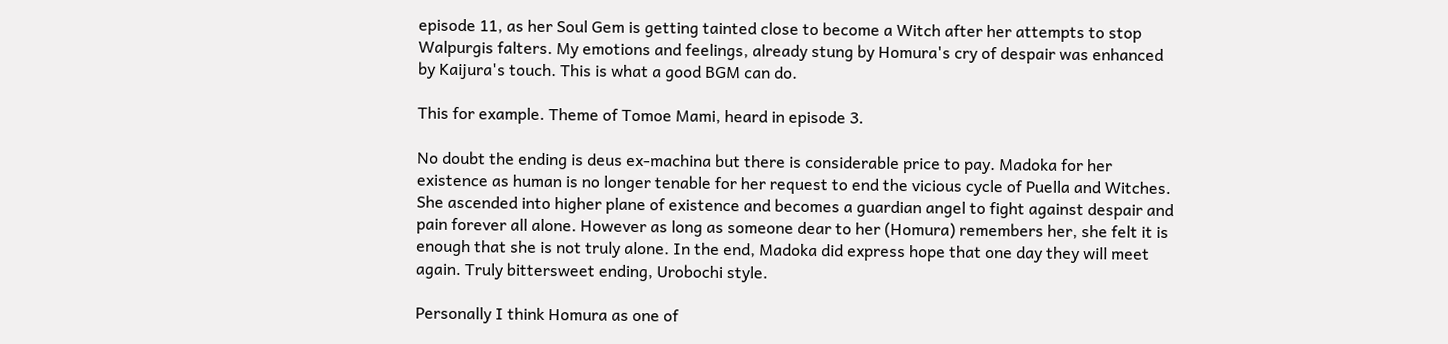episode 11, as her Soul Gem is getting tainted close to become a Witch after her attempts to stop Walpurgis falters. My emotions and feelings, already stung by Homura's cry of despair was enhanced by Kaijura's touch. This is what a good BGM can do.

This for example. Theme of Tomoe Mami, heard in episode 3.

No doubt the ending is deus ex-machina but there is considerable price to pay. Madoka for her existence as human is no longer tenable for her request to end the vicious cycle of Puella and Witches. She ascended into higher plane of existence and becomes a guardian angel to fight against despair and pain forever all alone. However as long as someone dear to her (Homura) remembers her, she felt it is enough that she is not truly alone. In the end, Madoka did express hope that one day they will meet again. Truly bittersweet ending, Urobochi style.

Personally I think Homura as one of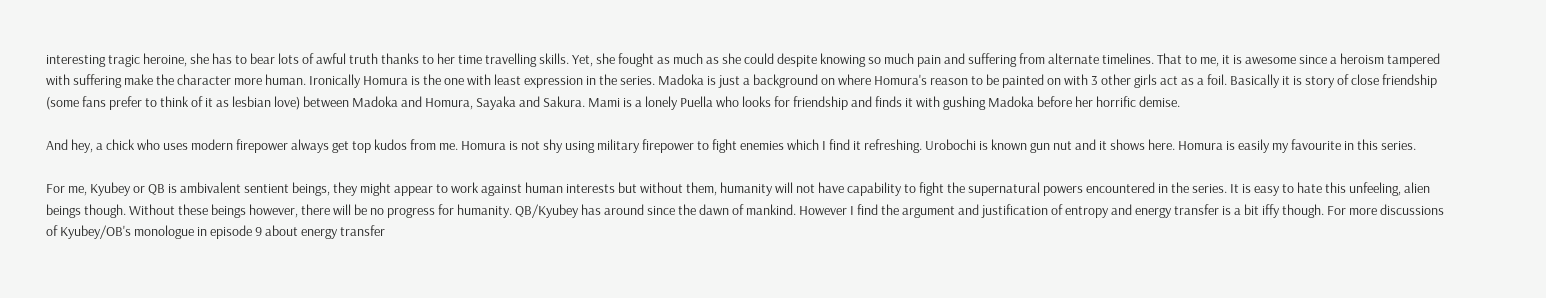interesting tragic heroine, she has to bear lots of awful truth thanks to her time travelling skills. Yet, she fought as much as she could despite knowing so much pain and suffering from alternate timelines. That to me, it is awesome since a heroism tampered with suffering make the character more human. Ironically Homura is the one with least expression in the series. Madoka is just a background on where Homura's reason to be painted on with 3 other girls act as a foil. Basically it is story of close friendship (some fans prefer to think of it as lesbian love) between Madoka and Homura, Sayaka and Sakura. Mami is a lonely Puella who looks for friendship and finds it with gushing Madoka before her horrific demise.

And hey, a chick who uses modern firepower always get top kudos from me. Homura is not shy using military firepower to fight enemies which I find it refreshing. Urobochi is known gun nut and it shows here. Homura is easily my favourite in this series.

For me, Kyubey or QB is ambivalent sentient beings, they might appear to work against human interests but without them, humanity will not have capability to fight the supernatural powers encountered in the series. It is easy to hate this unfeeling, alien beings though. Without these beings however, there will be no progress for humanity. QB/Kyubey has around since the dawn of mankind. However I find the argument and justification of entropy and energy transfer is a bit iffy though. For more discussions of Kyubey/OB's monologue in episode 9 about energy transfer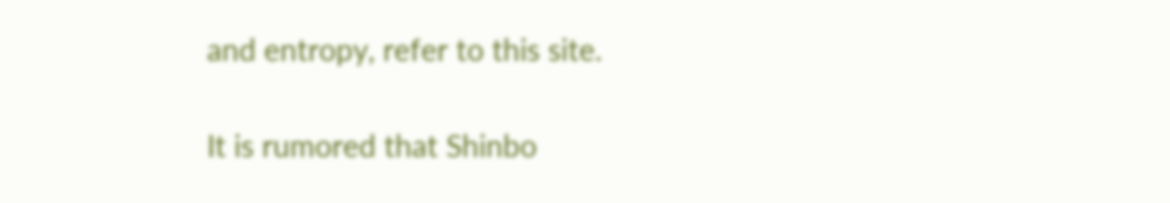and entropy, refer to this site.

It is rumored that Shinbo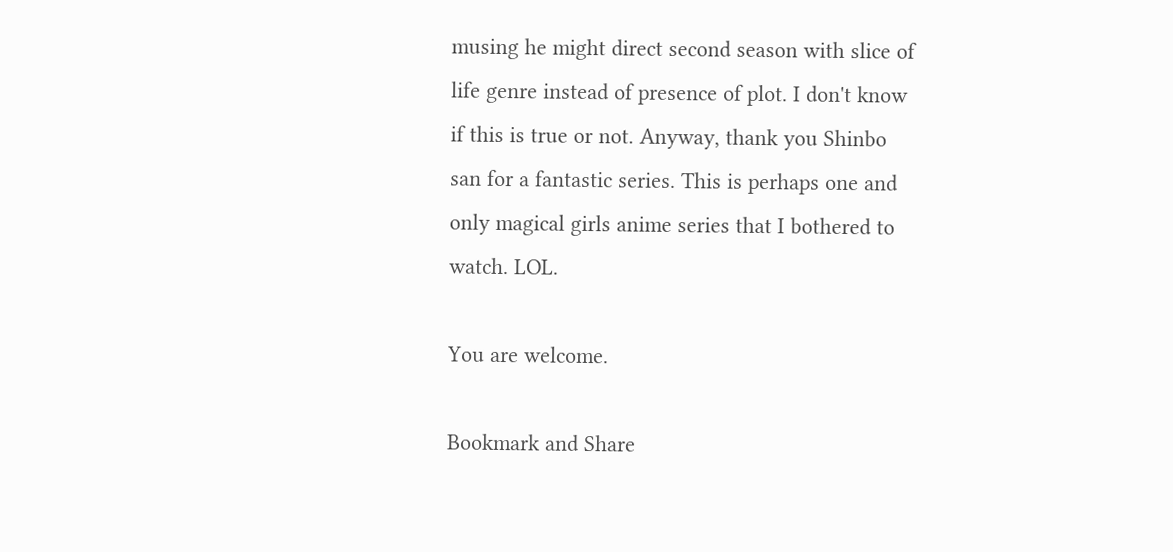musing he might direct second season with slice of life genre instead of presence of plot. I don't know if this is true or not. Anyway, thank you Shinbo san for a fantastic series. This is perhaps one and only magical girls anime series that I bothered to watch. LOL.

You are welcome.

Bookmark and Share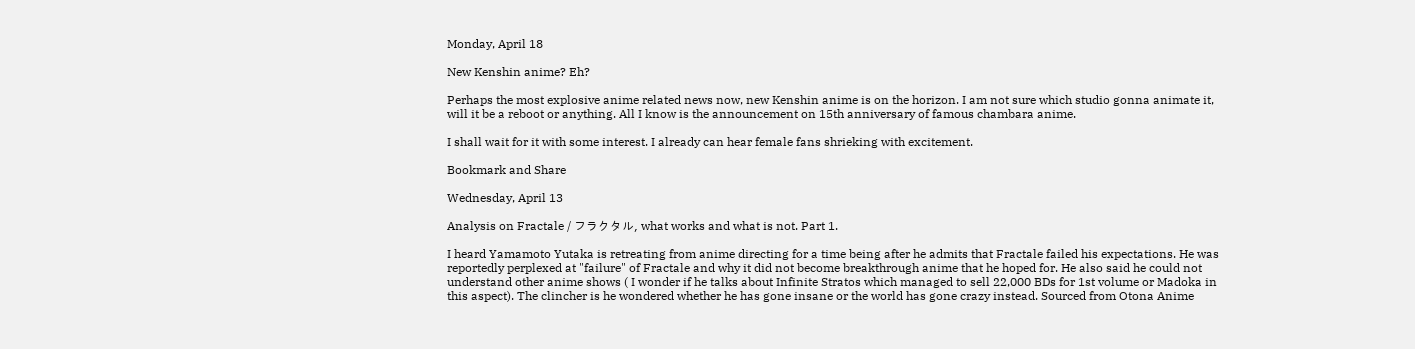Monday, April 18

New Kenshin anime? Eh?

Perhaps the most explosive anime related news now, new Kenshin anime is on the horizon. I am not sure which studio gonna animate it, will it be a reboot or anything. All I know is the announcement on 15th anniversary of famous chambara anime.

I shall wait for it with some interest. I already can hear female fans shrieking with excitement.

Bookmark and Share

Wednesday, April 13

Analysis on Fractale / フラクタル, what works and what is not. Part 1.

I heard Yamamoto Yutaka is retreating from anime directing for a time being after he admits that Fractale failed his expectations. He was reportedly perplexed at "failure" of Fractale and why it did not become breakthrough anime that he hoped for. He also said he could not understand other anime shows ( I wonder if he talks about Infinite Stratos which managed to sell 22,000 BDs for 1st volume or Madoka in this aspect). The clincher is he wondered whether he has gone insane or the world has gone crazy instead. Sourced from Otona Anime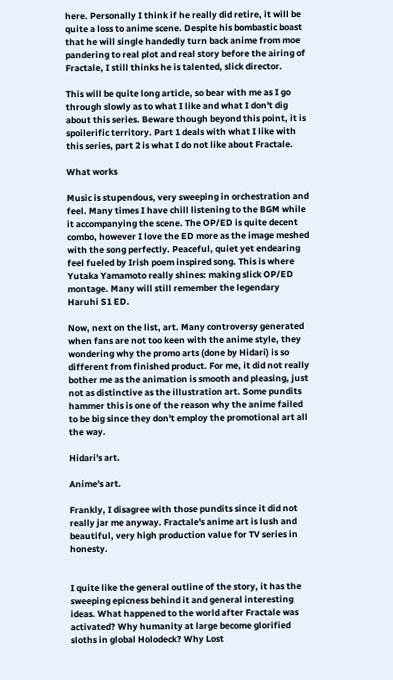here. Personally I think if he really did retire, it will be quite a loss to anime scene. Despite his bombastic boast that he will single handedly turn back anime from moe pandering to real plot and real story before the airing of Fractale, I still thinks he is talented, slick director.

This will be quite long article, so bear with me as I go through slowly as to what I like and what I don't dig about this series. Beware though beyond this point, it is spoilerific territory. Part 1 deals with what I like with this series, part 2 is what I do not like about Fractale.

What works

Music is stupendous, very sweeping in orchestration and feel. Many times I have chill listening to the BGM while it accompanying the scene. The OP/ED is quite decent combo, however I love the ED more as the image meshed with the song perfectly. Peaceful, quiet yet endearing feel fueled by Irish poem inspired song. This is where Yutaka Yamamoto really shines: making slick OP/ED montage. Many will still remember the legendary Haruhi S1 ED.

Now, next on the list, art. Many controversy generated when fans are not too keen with the anime style, they wondering why the promo arts (done by Hidari) is so different from finished product. For me, it did not really bother me as the animation is smooth and pleasing, just not as distinctive as the illustration art. Some pundits hammer this is one of the reason why the anime failed to be big since they don't employ the promotional art all the way.

Hidari's art.

Anime's art.

Frankly, I disagree with those pundits since it did not really jar me anyway. Fractale's anime art is lush and beautiful, very high production value for TV series in honesty.


I quite like the general outline of the story, it has the sweeping epicness behind it and general interesting ideas. What happened to the world after Fractale was activated? Why humanity at large become glorified sloths in global Holodeck? Why Lost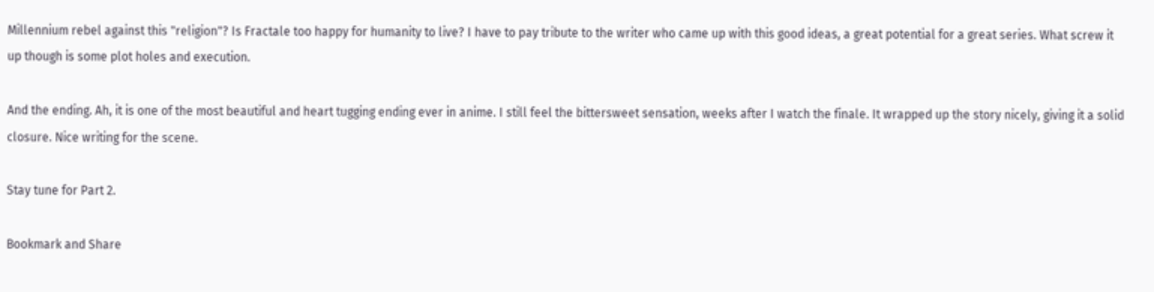Millennium rebel against this "religion"? Is Fractale too happy for humanity to live? I have to pay tribute to the writer who came up with this good ideas, a great potential for a great series. What screw it up though is some plot holes and execution.

And the ending. Ah, it is one of the most beautiful and heart tugging ending ever in anime. I still feel the bittersweet sensation, weeks after I watch the finale. It wrapped up the story nicely, giving it a solid closure. Nice writing for the scene.

Stay tune for Part 2.

Bookmark and Share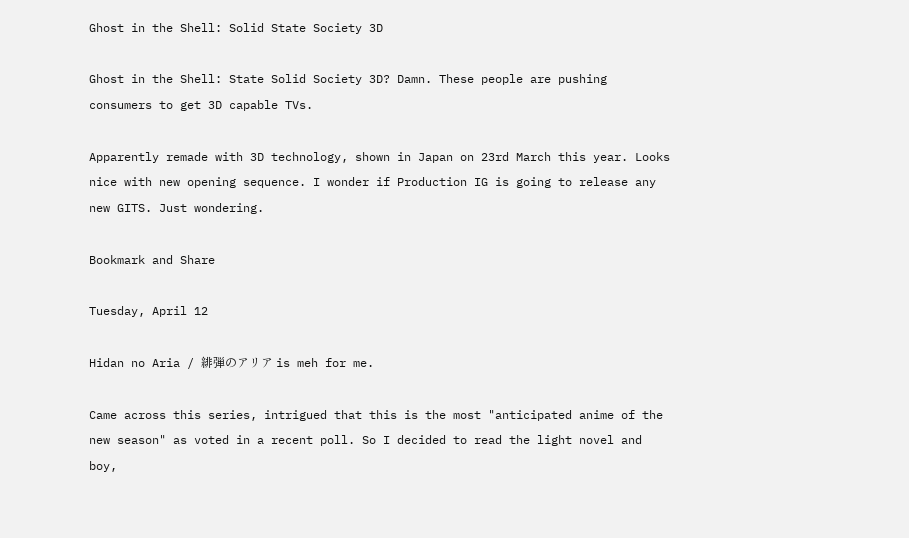Ghost in the Shell: Solid State Society 3D

Ghost in the Shell: State Solid Society 3D? Damn. These people are pushing consumers to get 3D capable TVs.

Apparently remade with 3D technology, shown in Japan on 23rd March this year. Looks nice with new opening sequence. I wonder if Production IG is going to release any new GITS. Just wondering.

Bookmark and Share

Tuesday, April 12

Hidan no Aria / 緋弾のアリア is meh for me.

Came across this series, intrigued that this is the most "anticipated anime of the new season" as voted in a recent poll. So I decided to read the light novel and boy,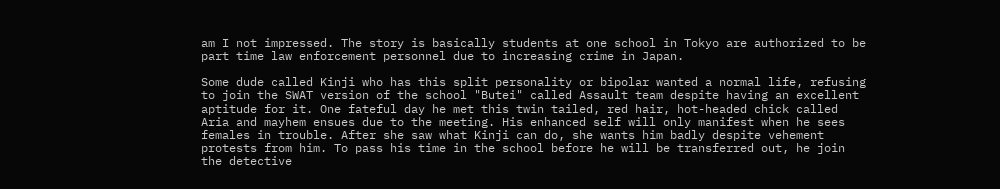am I not impressed. The story is basically students at one school in Tokyo are authorized to be part time law enforcement personnel due to increasing crime in Japan.

Some dude called Kinji who has this split personality or bipolar wanted a normal life, refusing to join the SWAT version of the school "Butei" called Assault team despite having an excellent aptitude for it. One fateful day he met this twin tailed, red hair, hot-headed chick called Aria and mayhem ensues due to the meeting. His enhanced self will only manifest when he sees females in trouble. After she saw what Kinji can do, she wants him badly despite vehement protests from him. To pass his time in the school before he will be transferred out, he join the detective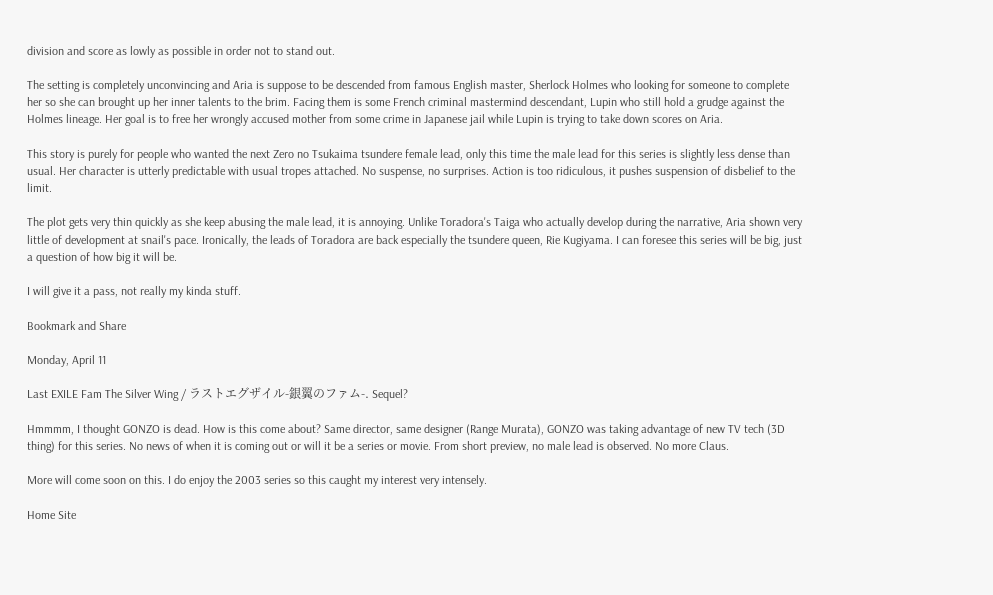division and score as lowly as possible in order not to stand out.

The setting is completely unconvincing and Aria is suppose to be descended from famous English master, Sherlock Holmes who looking for someone to complete her so she can brought up her inner talents to the brim. Facing them is some French criminal mastermind descendant, Lupin who still hold a grudge against the Holmes lineage. Her goal is to free her wrongly accused mother from some crime in Japanese jail while Lupin is trying to take down scores on Aria.

This story is purely for people who wanted the next Zero no Tsukaima tsundere female lead, only this time the male lead for this series is slightly less dense than usual. Her character is utterly predictable with usual tropes attached. No suspense, no surprises. Action is too ridiculous, it pushes suspension of disbelief to the limit.

The plot gets very thin quickly as she keep abusing the male lead, it is annoying. Unlike Toradora's Taiga who actually develop during the narrative, Aria shown very little of development at snail's pace. Ironically, the leads of Toradora are back especially the tsundere queen, Rie Kugiyama. I can foresee this series will be big, just a question of how big it will be.

I will give it a pass, not really my kinda stuff.

Bookmark and Share

Monday, April 11

Last EXILE Fam The Silver Wing / ラストエグザイル-銀翼のファム-. Sequel?

Hmmmm, I thought GONZO is dead. How is this come about? Same director, same designer (Range Murata), GONZO was taking advantage of new TV tech (3D thing) for this series. No news of when it is coming out or will it be a series or movie. From short preview, no male lead is observed. No more Claus.

More will come soon on this. I do enjoy the 2003 series so this caught my interest very intensely.

Home Site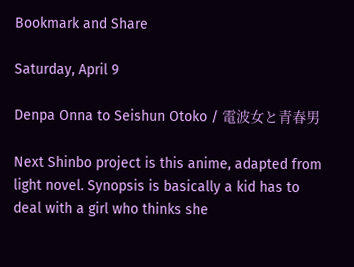Bookmark and Share

Saturday, April 9

Denpa Onna to Seishun Otoko / 電波女と青春男

Next Shinbo project is this anime, adapted from light novel. Synopsis is basically a kid has to deal with a girl who thinks she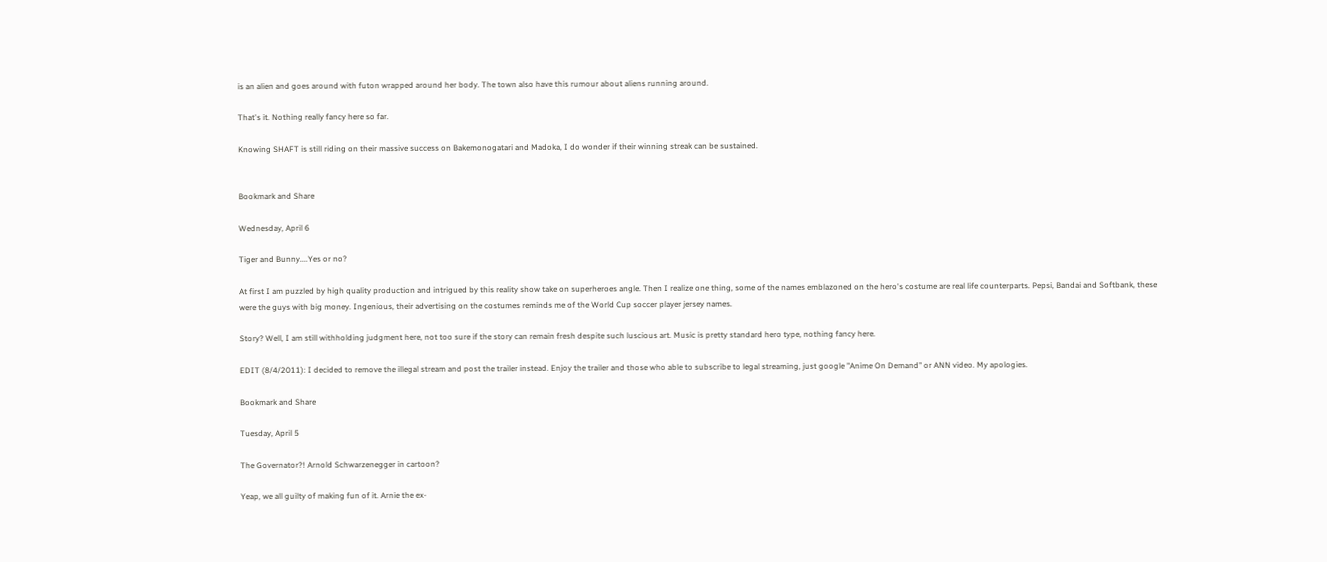is an alien and goes around with futon wrapped around her body. The town also have this rumour about aliens running around.

That's it. Nothing really fancy here so far.

Knowing SHAFT is still riding on their massive success on Bakemonogatari and Madoka, I do wonder if their winning streak can be sustained.


Bookmark and Share

Wednesday, April 6

Tiger and Bunny....Yes or no?

At first I am puzzled by high quality production and intrigued by this reality show take on superheroes angle. Then I realize one thing, some of the names emblazoned on the hero's costume are real life counterparts. Pepsi, Bandai and Softbank, these were the guys with big money. Ingenious, their advertising on the costumes reminds me of the World Cup soccer player jersey names.

Story? Well, I am still withholding judgment here, not too sure if the story can remain fresh despite such luscious art. Music is pretty standard hero type, nothing fancy here.

EDIT (8/4/2011): I decided to remove the illegal stream and post the trailer instead. Enjoy the trailer and those who able to subscribe to legal streaming, just google "Anime On Demand" or ANN video. My apologies.

Bookmark and Share

Tuesday, April 5

The Governator?! Arnold Schwarzenegger in cartoon?

Yeap, we all guilty of making fun of it. Arnie the ex-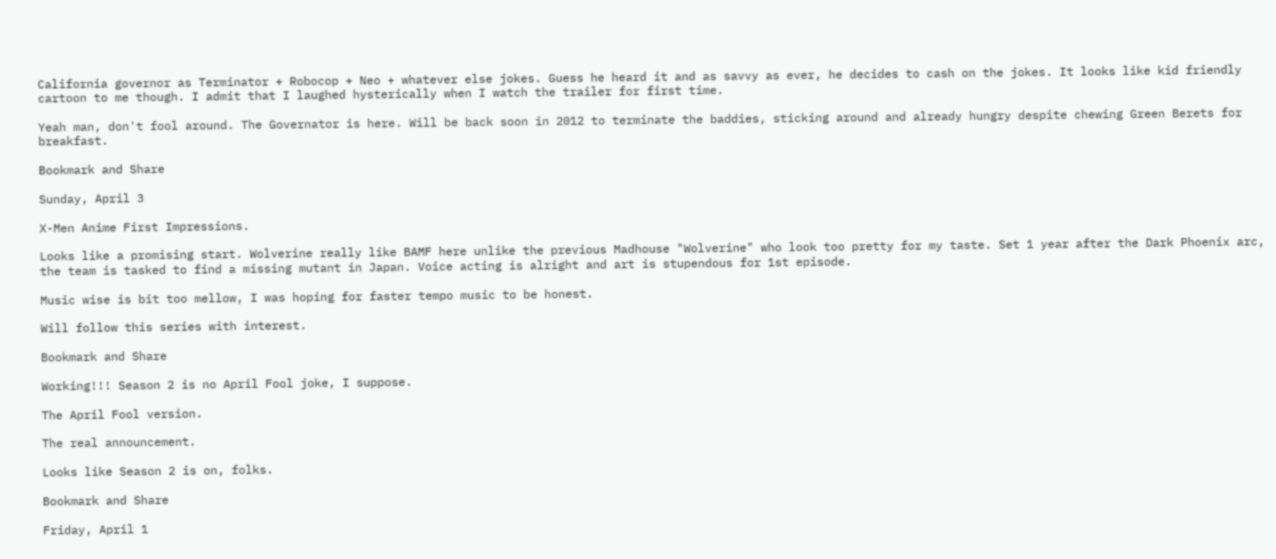California governor as Terminator + Robocop + Neo + whatever else jokes. Guess he heard it and as savvy as ever, he decides to cash on the jokes. It looks like kid friendly cartoon to me though. I admit that I laughed hysterically when I watch the trailer for first time.

Yeah man, don't fool around. The Governator is here. Will be back soon in 2012 to terminate the baddies, sticking around and already hungry despite chewing Green Berets for breakfast.

Bookmark and Share

Sunday, April 3

X-Men Anime First Impressions.

Looks like a promising start. Wolverine really like BAMF here unlike the previous Madhouse "Wolverine" who look too pretty for my taste. Set 1 year after the Dark Phoenix arc, the team is tasked to find a missing mutant in Japan. Voice acting is alright and art is stupendous for 1st episode.

Music wise is bit too mellow, I was hoping for faster tempo music to be honest.

Will follow this series with interest.

Bookmark and Share

Working!!! Season 2 is no April Fool joke, I suppose.

The April Fool version.

The real announcement.

Looks like Season 2 is on, folks.

Bookmark and Share

Friday, April 1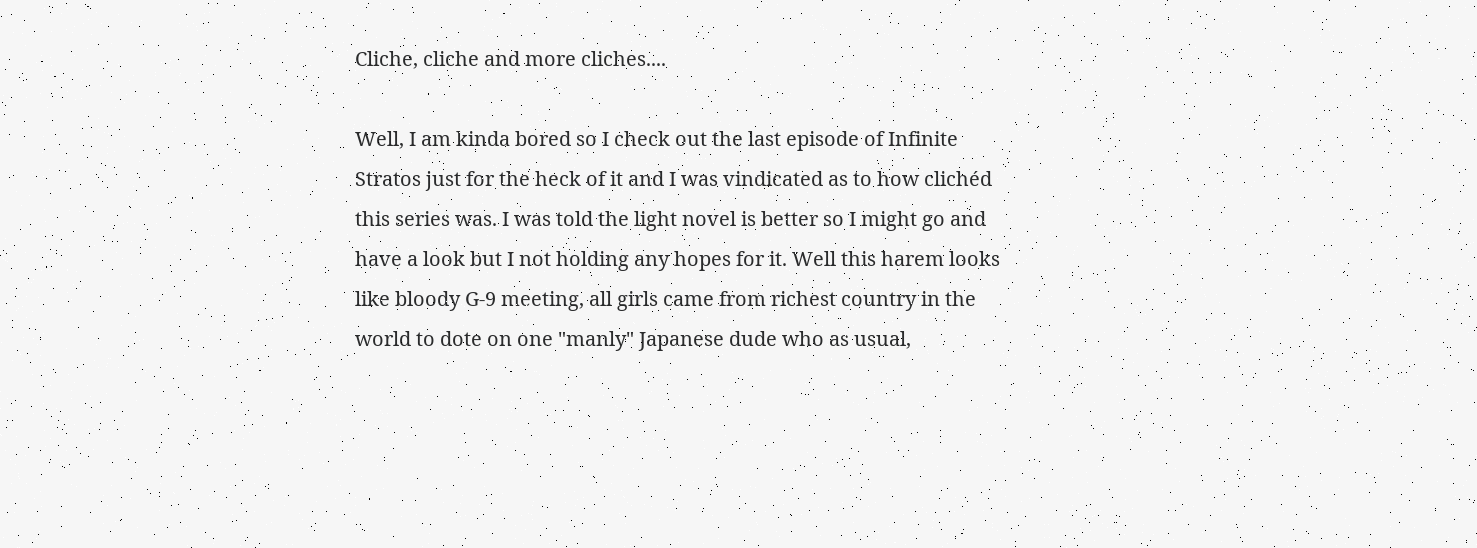Cliche, cliche and more cliches....

Well, I am kinda bored so I check out the last episode of Infinite Stratos just for the heck of it and I was vindicated as to how clichéd this series was. I was told the light novel is better so I might go and have a look but I not holding any hopes for it. Well this harem looks like bloody G-9 meeting, all girls came from richest country in the world to dote on one "manly" Japanese dude who as usual,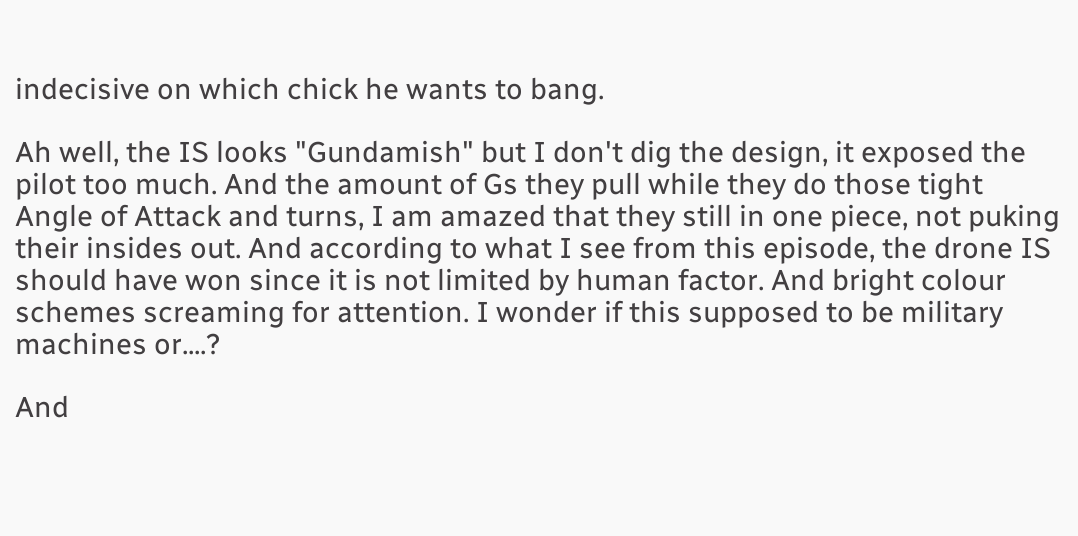indecisive on which chick he wants to bang.

Ah well, the IS looks "Gundamish" but I don't dig the design, it exposed the pilot too much. And the amount of Gs they pull while they do those tight Angle of Attack and turns, I am amazed that they still in one piece, not puking their insides out. And according to what I see from this episode, the drone IS should have won since it is not limited by human factor. And bright colour schemes screaming for attention. I wonder if this supposed to be military machines or....?

And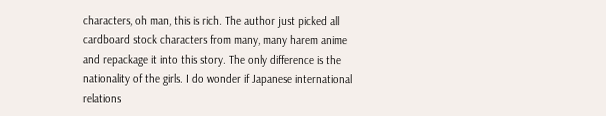characters, oh man, this is rich. The author just picked all cardboard stock characters from many, many harem anime and repackage it into this story. The only difference is the nationality of the girls. I do wonder if Japanese international relations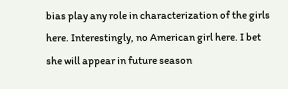bias play any role in characterization of the girls here. Interestingly, no American girl here. I bet she will appear in future season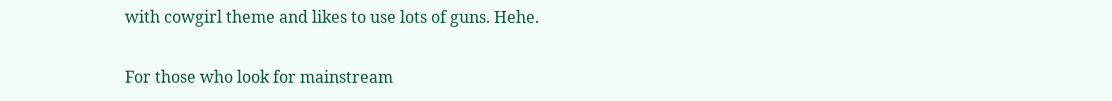with cowgirl theme and likes to use lots of guns. Hehe.

For those who look for mainstream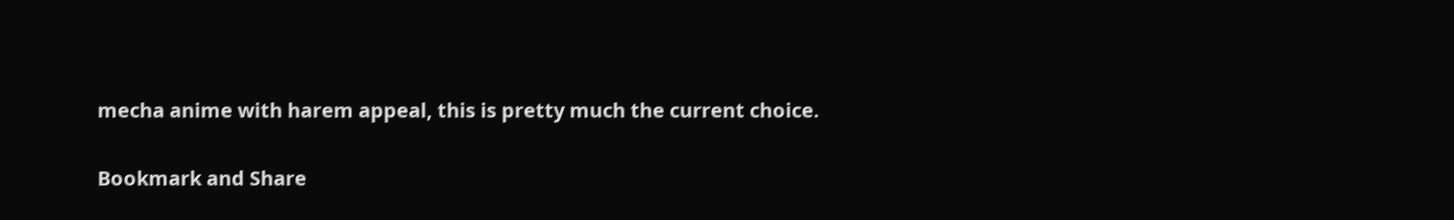mecha anime with harem appeal, this is pretty much the current choice.

Bookmark and Share